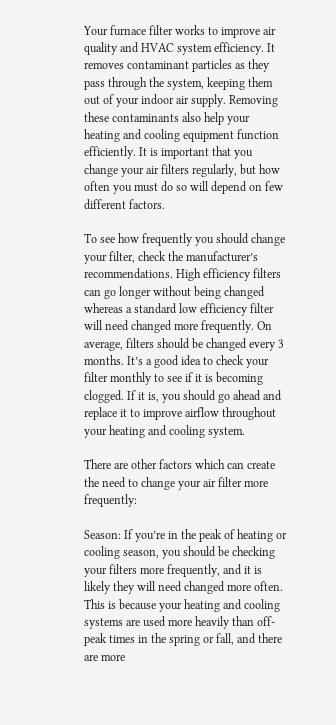Your furnace filter works to improve air quality and HVAC system efficiency. It removes contaminant particles as they pass through the system, keeping them out of your indoor air supply. Removing these contaminants also help your heating and cooling equipment function efficiently. It is important that you change your air filters regularly, but how often you must do so will depend on few different factors.

To see how frequently you should change your filter, check the manufacturer’s recommendations. High efficiency filters can go longer without being changed whereas a standard low efficiency filter will need changed more frequently. On average, filters should be changed every 3 months. It’s a good idea to check your filter monthly to see if it is becoming clogged. If it is, you should go ahead and replace it to improve airflow throughout your heating and cooling system.

There are other factors which can create the need to change your air filter more frequently:

Season: If you’re in the peak of heating or cooling season, you should be checking your filters more frequently, and it is likely they will need changed more often. This is because your heating and cooling systems are used more heavily than off-peak times in the spring or fall, and there are more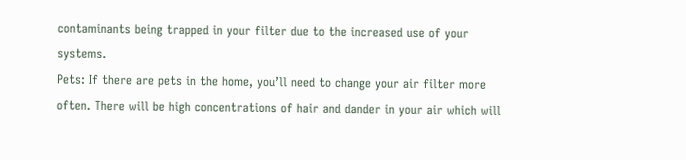contaminants being trapped in your filter due to the increased use of your systems.
Pets: If there are pets in the home, you’ll need to change your air filter more often. There will be high concentrations of hair and dander in your air which will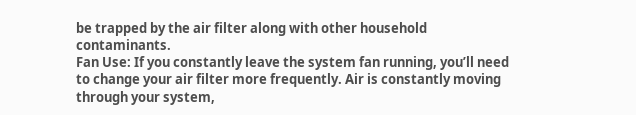be trapped by the air filter along with other household contaminants.
Fan Use: If you constantly leave the system fan running, you’ll need to change your air filter more frequently. Air is constantly moving through your system,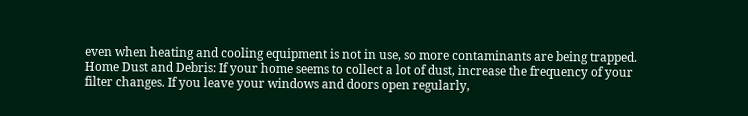even when heating and cooling equipment is not in use, so more contaminants are being trapped.
Home Dust and Debris: If your home seems to collect a lot of dust, increase the frequency of your filter changes. If you leave your windows and doors open regularly,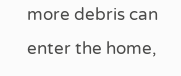more debris can enter the home,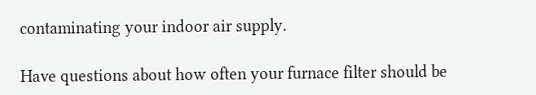contaminating your indoor air supply.

Have questions about how often your furnace filter should be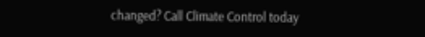changed? Call Climate Control today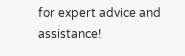for expert advice and assistance!